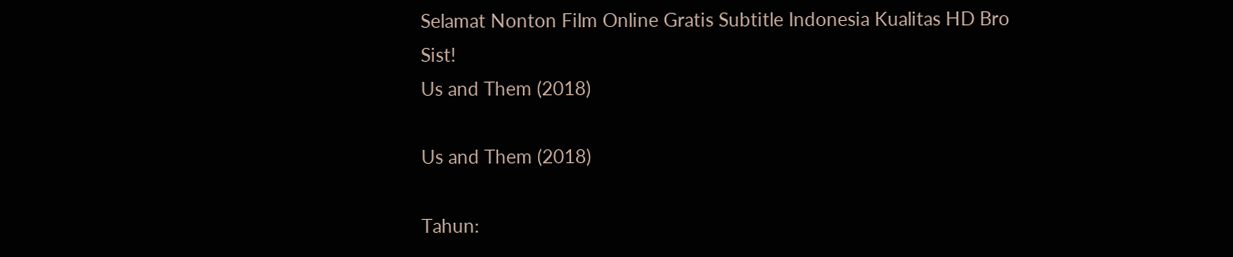Selamat Nonton Film Online Gratis Subtitle Indonesia Kualitas HD Bro Sist!
Us and Them (2018)

Us and Them (2018)

Tahun: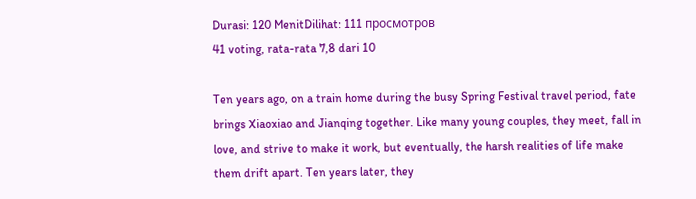Durasi: 120 MenitDilihat: 111 просмотров
41 voting, rata-rata 7,8 dari 10

Ten years ago, on a train home during the busy Spring Festival travel period, fate brings Xiaoxiao and Jianqing together. Like many young couples, they meet, fall in love, and strive to make it work, but eventually, the harsh realities of life make them drift apart. Ten years later, they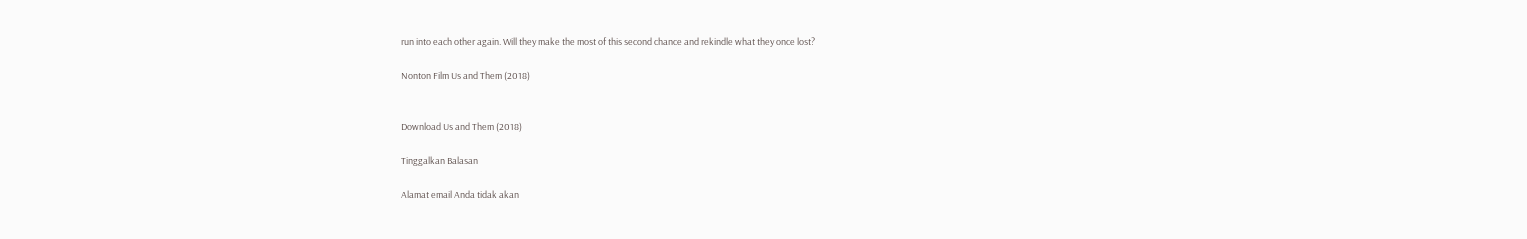run into each other again. Will they make the most of this second chance and rekindle what they once lost?

Nonton Film Us and Them (2018)


Download Us and Them (2018)

Tinggalkan Balasan

Alamat email Anda tidak akan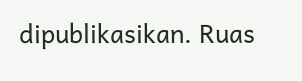dipublikasikan. Ruas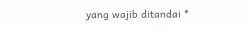yang wajib ditandai *